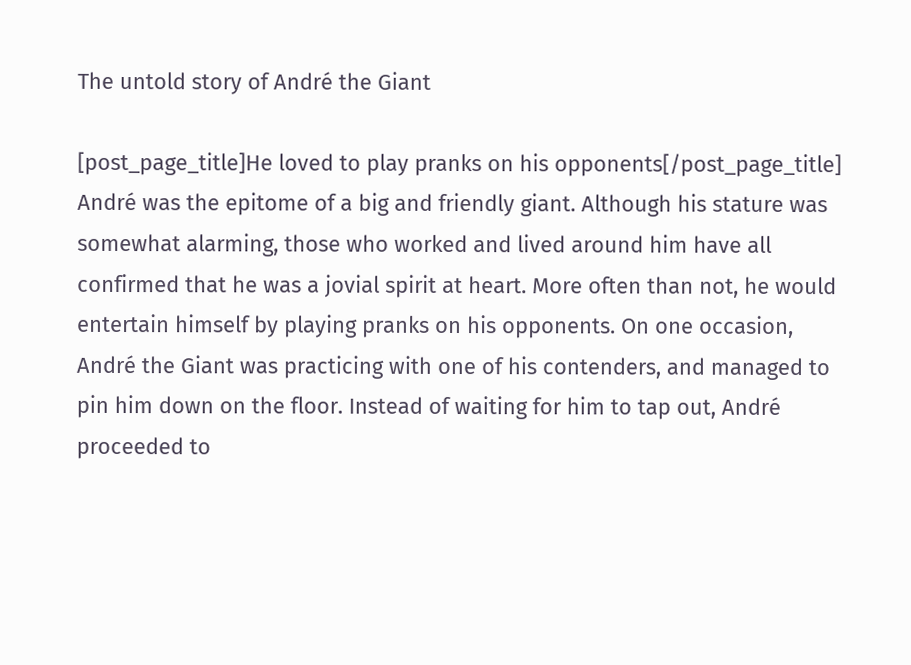The untold story of André the Giant

[post_page_title]He loved to play pranks on his opponents[/post_page_title]
André was the epitome of a big and friendly giant. Although his stature was somewhat alarming, those who worked and lived around him have all confirmed that he was a jovial spirit at heart. More often than not, he would entertain himself by playing pranks on his opponents. On one occasion, André the Giant was practicing with one of his contenders, and managed to pin him down on the floor. Instead of waiting for him to tap out, André proceeded to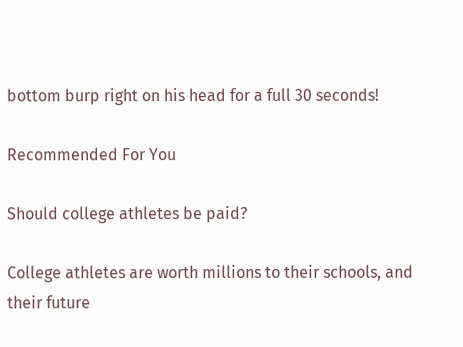bottom burp right on his head for a full 30 seconds!

Recommended For You

Should college athletes be paid?

College athletes are worth millions to their schools, and their future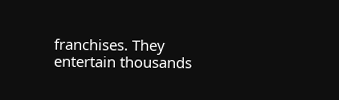franchises. They entertain thousands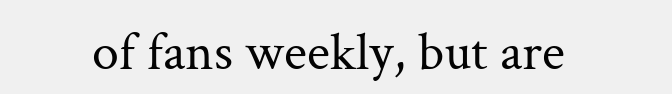of fans weekly, but are